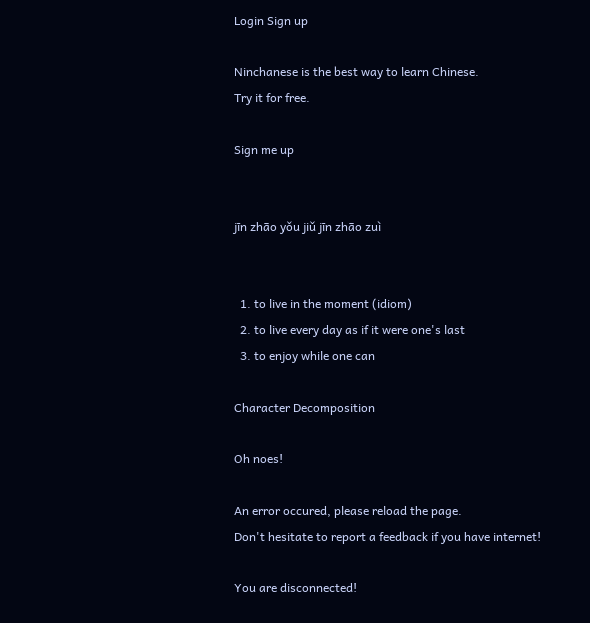Login Sign up

Ninchanese is the best way to learn Chinese.
Try it for free.

Sign me up


jīn zhāo yǒu jiǔ jīn zhāo zuì


  1. to live in the moment (idiom)
  2. to live every day as if it were one's last
  3. to enjoy while one can

Character Decomposition

Oh noes!

An error occured, please reload the page.
Don't hesitate to report a feedback if you have internet!

You are disconnected!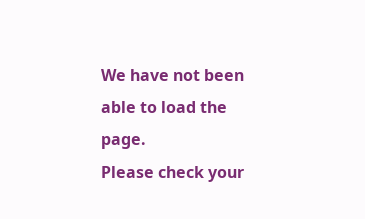We have not been able to load the page.
Please check your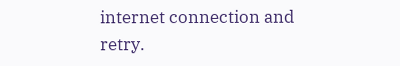internet connection and retry.